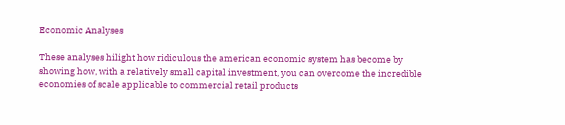Economic Analyses

These analyses hilight how ridiculous the american economic system has become by showing how, with a relatively small capital investment, you can overcome the incredible economies of scale applicable to commercial retail products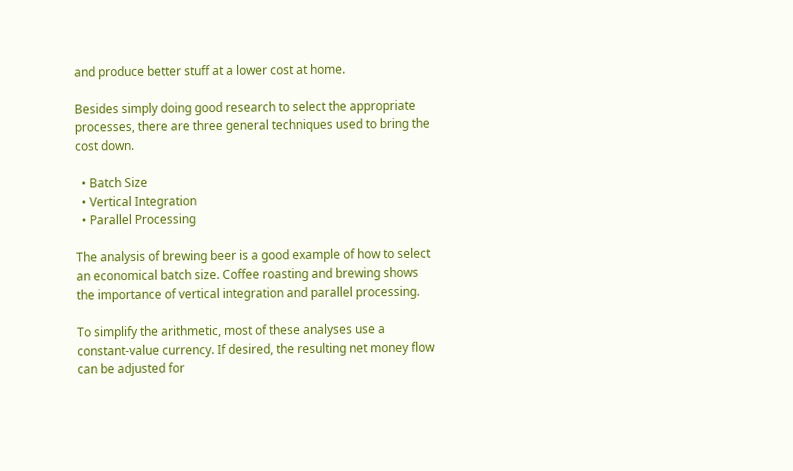and produce better stuff at a lower cost at home.

Besides simply doing good research to select the appropriate processes, there are three general techniques used to bring the cost down.

  • Batch Size
  • Vertical Integration
  • Parallel Processing

The analysis of brewing beer is a good example of how to select an economical batch size. Coffee roasting and brewing shows the importance of vertical integration and parallel processing.

To simplify the arithmetic, most of these analyses use a constant-value currency. If desired, the resulting net money flow can be adjusted for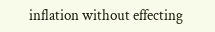inflation without effecting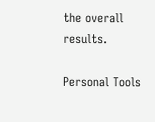the overall results.

Personal Tools